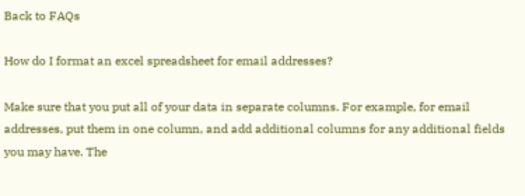Back to FAQs

How do I format an excel spreadsheet for email addresses?

Make sure that you put all of your data in separate columns. For example, for email addresses, put them in one column, and add additional columns for any additional fields you may have. The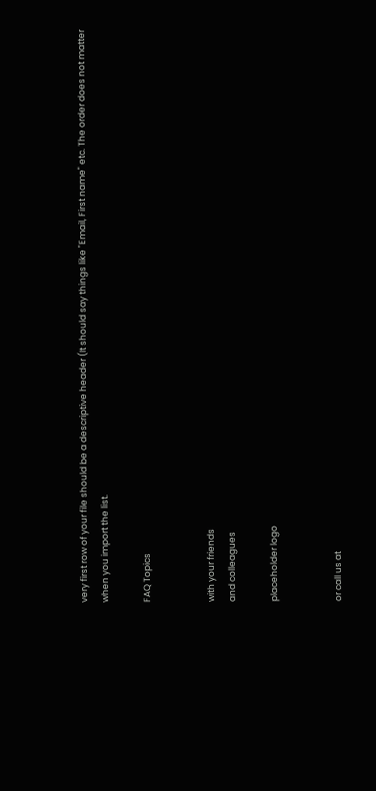very first row of your file should be a descriptive header (It should say things like "Email, First name" etc. The order does not matter when you import the list.

FAQ Topics


with your friends
and colleagues

placeholder logo


or call us at